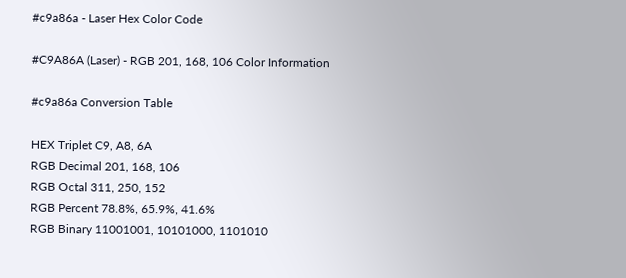#c9a86a - Laser Hex Color Code

#C9A86A (Laser) - RGB 201, 168, 106 Color Information

#c9a86a Conversion Table

HEX Triplet C9, A8, 6A
RGB Decimal 201, 168, 106
RGB Octal 311, 250, 152
RGB Percent 78.8%, 65.9%, 41.6%
RGB Binary 11001001, 10101000, 1101010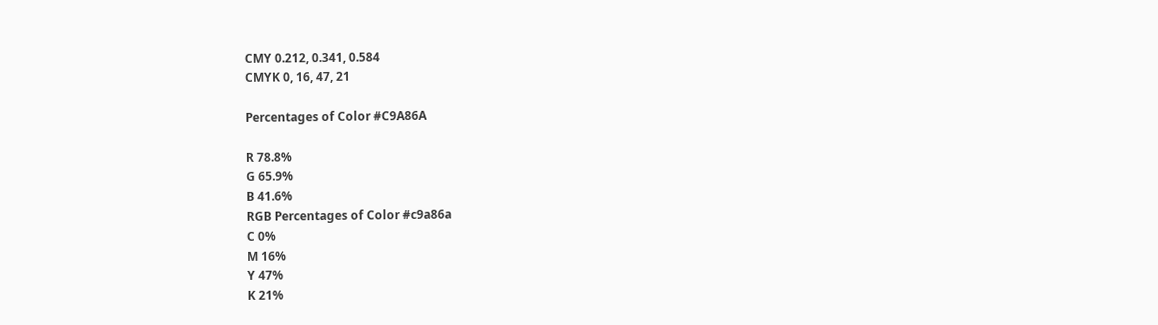CMY 0.212, 0.341, 0.584
CMYK 0, 16, 47, 21

Percentages of Color #C9A86A

R 78.8%
G 65.9%
B 41.6%
RGB Percentages of Color #c9a86a
C 0%
M 16%
Y 47%
K 21%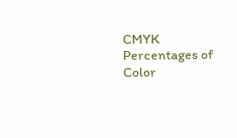CMYK Percentages of Color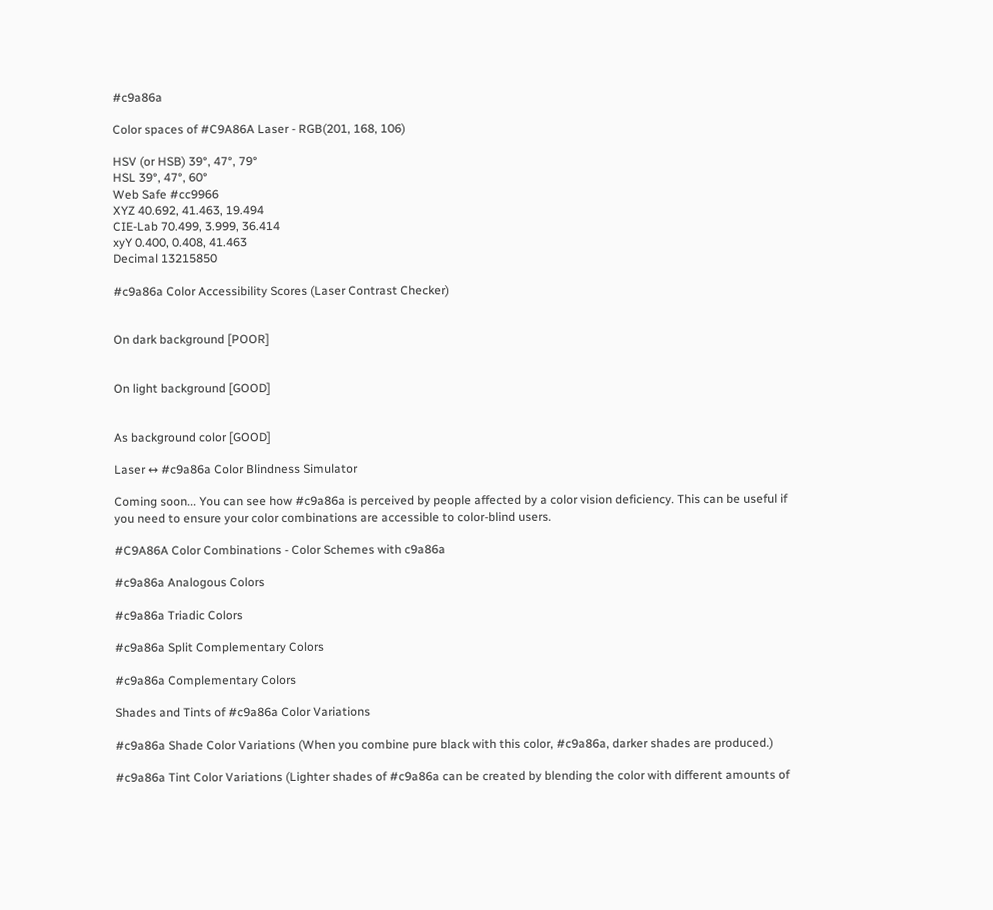#c9a86a

Color spaces of #C9A86A Laser - RGB(201, 168, 106)

HSV (or HSB) 39°, 47°, 79°
HSL 39°, 47°, 60°
Web Safe #cc9966
XYZ 40.692, 41.463, 19.494
CIE-Lab 70.499, 3.999, 36.414
xyY 0.400, 0.408, 41.463
Decimal 13215850

#c9a86a Color Accessibility Scores (Laser Contrast Checker)


On dark background [POOR]


On light background [GOOD]


As background color [GOOD]

Laser ↔ #c9a86a Color Blindness Simulator

Coming soon... You can see how #c9a86a is perceived by people affected by a color vision deficiency. This can be useful if you need to ensure your color combinations are accessible to color-blind users.

#C9A86A Color Combinations - Color Schemes with c9a86a

#c9a86a Analogous Colors

#c9a86a Triadic Colors

#c9a86a Split Complementary Colors

#c9a86a Complementary Colors

Shades and Tints of #c9a86a Color Variations

#c9a86a Shade Color Variations (When you combine pure black with this color, #c9a86a, darker shades are produced.)

#c9a86a Tint Color Variations (Lighter shades of #c9a86a can be created by blending the color with different amounts of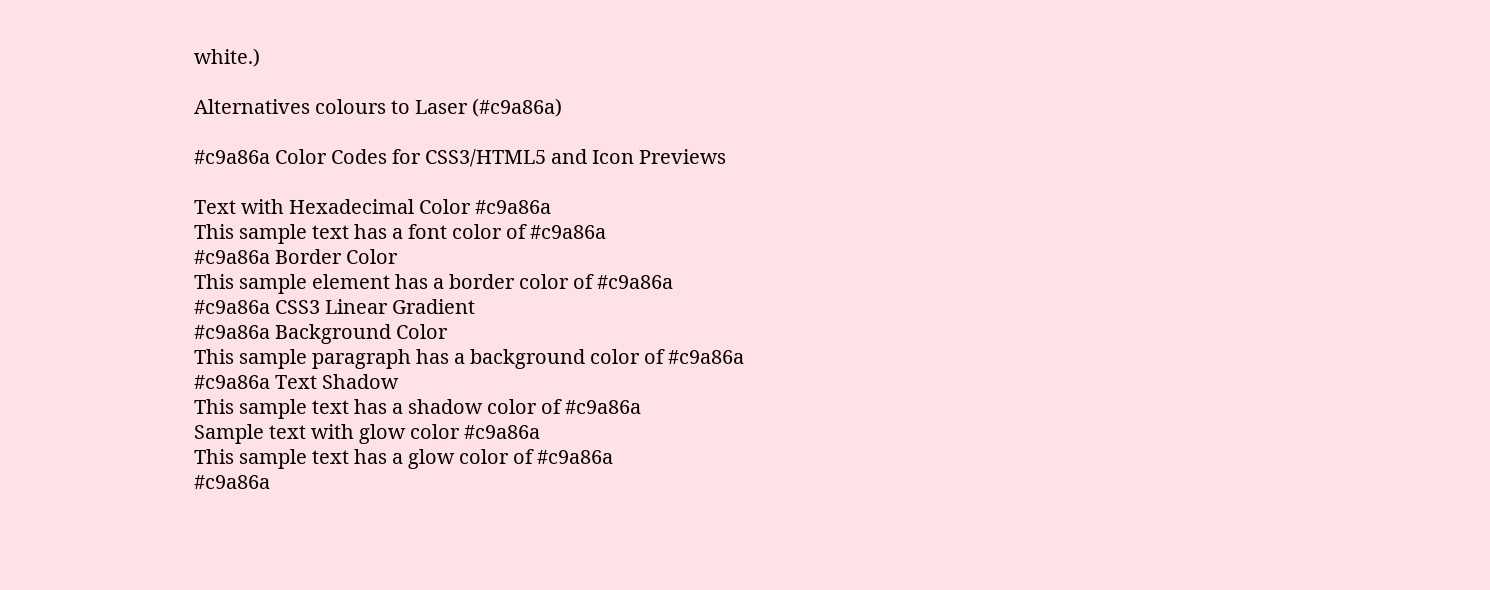white.)

Alternatives colours to Laser (#c9a86a)

#c9a86a Color Codes for CSS3/HTML5 and Icon Previews

Text with Hexadecimal Color #c9a86a
This sample text has a font color of #c9a86a
#c9a86a Border Color
This sample element has a border color of #c9a86a
#c9a86a CSS3 Linear Gradient
#c9a86a Background Color
This sample paragraph has a background color of #c9a86a
#c9a86a Text Shadow
This sample text has a shadow color of #c9a86a
Sample text with glow color #c9a86a
This sample text has a glow color of #c9a86a
#c9a86a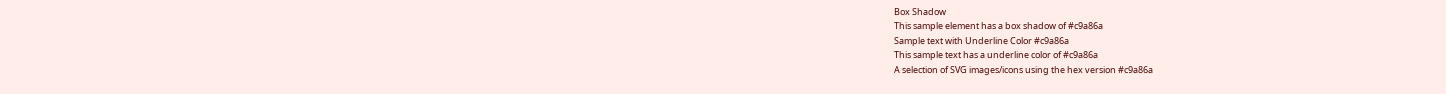Box Shadow
This sample element has a box shadow of #c9a86a
Sample text with Underline Color #c9a86a
This sample text has a underline color of #c9a86a
A selection of SVG images/icons using the hex version #c9a86a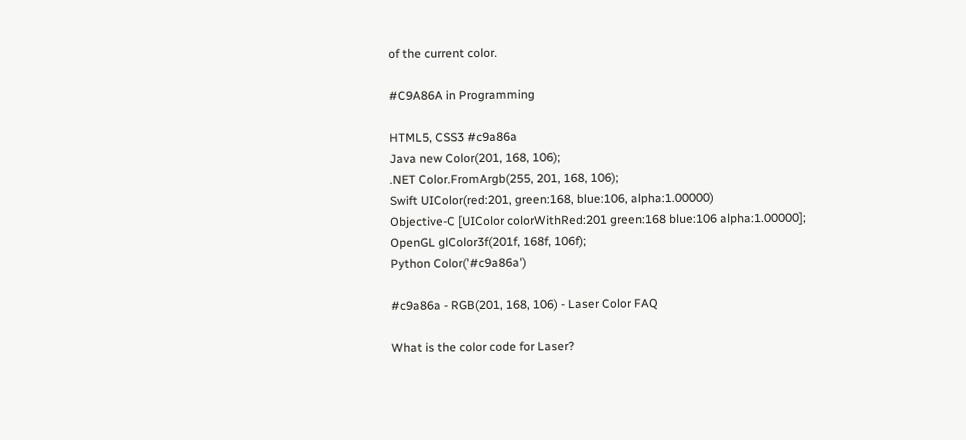of the current color.

#C9A86A in Programming

HTML5, CSS3 #c9a86a
Java new Color(201, 168, 106);
.NET Color.FromArgb(255, 201, 168, 106);
Swift UIColor(red:201, green:168, blue:106, alpha:1.00000)
Objective-C [UIColor colorWithRed:201 green:168 blue:106 alpha:1.00000];
OpenGL glColor3f(201f, 168f, 106f);
Python Color('#c9a86a')

#c9a86a - RGB(201, 168, 106) - Laser Color FAQ

What is the color code for Laser?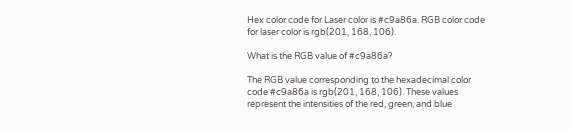Hex color code for Laser color is #c9a86a. RGB color code for laser color is rgb(201, 168, 106).

What is the RGB value of #c9a86a?

The RGB value corresponding to the hexadecimal color code #c9a86a is rgb(201, 168, 106). These values represent the intensities of the red, green, and blue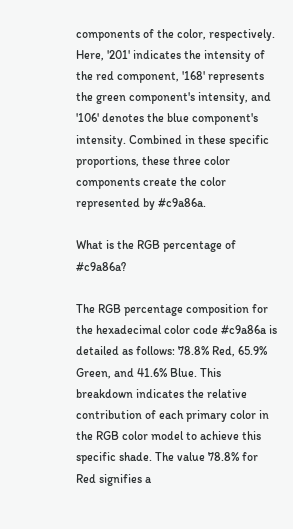components of the color, respectively. Here, '201' indicates the intensity of the red component, '168' represents the green component's intensity, and '106' denotes the blue component's intensity. Combined in these specific proportions, these three color components create the color represented by #c9a86a.

What is the RGB percentage of #c9a86a?

The RGB percentage composition for the hexadecimal color code #c9a86a is detailed as follows: 78.8% Red, 65.9% Green, and 41.6% Blue. This breakdown indicates the relative contribution of each primary color in the RGB color model to achieve this specific shade. The value 78.8% for Red signifies a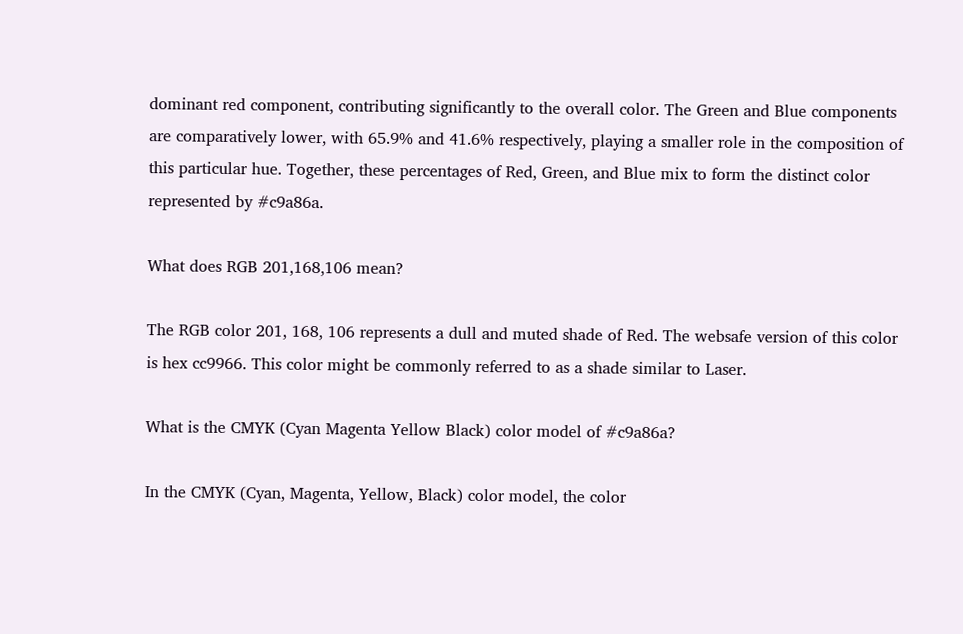dominant red component, contributing significantly to the overall color. The Green and Blue components are comparatively lower, with 65.9% and 41.6% respectively, playing a smaller role in the composition of this particular hue. Together, these percentages of Red, Green, and Blue mix to form the distinct color represented by #c9a86a.

What does RGB 201,168,106 mean?

The RGB color 201, 168, 106 represents a dull and muted shade of Red. The websafe version of this color is hex cc9966. This color might be commonly referred to as a shade similar to Laser.

What is the CMYK (Cyan Magenta Yellow Black) color model of #c9a86a?

In the CMYK (Cyan, Magenta, Yellow, Black) color model, the color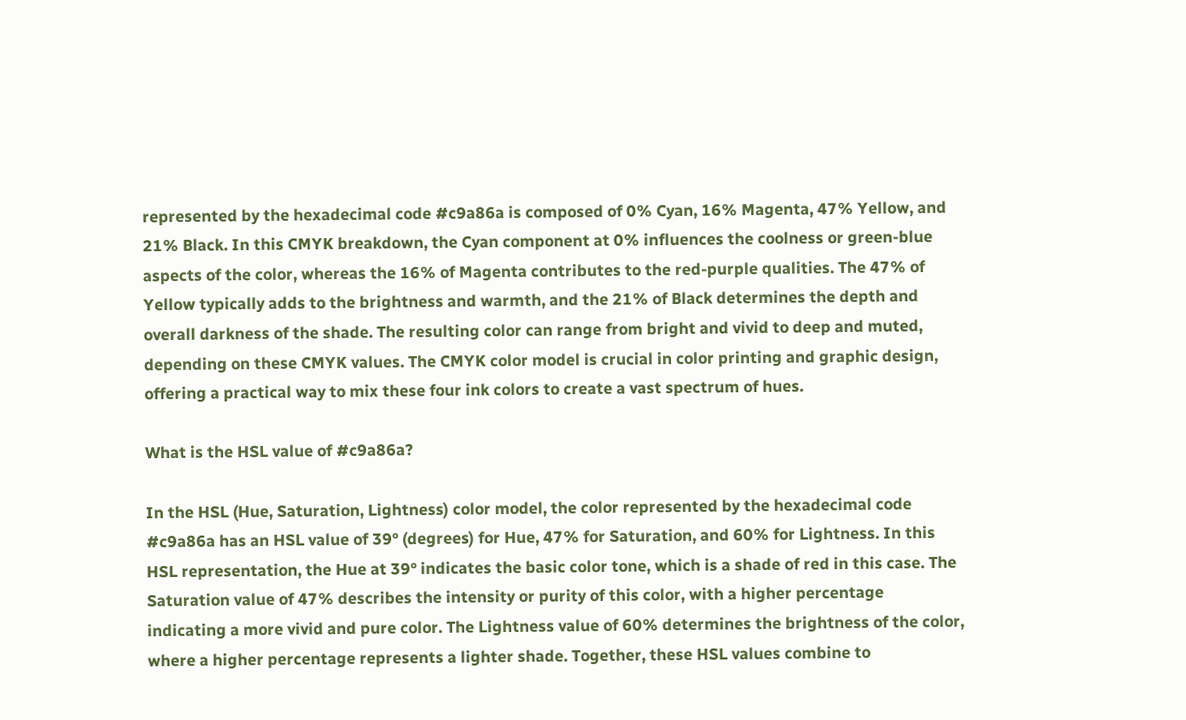represented by the hexadecimal code #c9a86a is composed of 0% Cyan, 16% Magenta, 47% Yellow, and 21% Black. In this CMYK breakdown, the Cyan component at 0% influences the coolness or green-blue aspects of the color, whereas the 16% of Magenta contributes to the red-purple qualities. The 47% of Yellow typically adds to the brightness and warmth, and the 21% of Black determines the depth and overall darkness of the shade. The resulting color can range from bright and vivid to deep and muted, depending on these CMYK values. The CMYK color model is crucial in color printing and graphic design, offering a practical way to mix these four ink colors to create a vast spectrum of hues.

What is the HSL value of #c9a86a?

In the HSL (Hue, Saturation, Lightness) color model, the color represented by the hexadecimal code #c9a86a has an HSL value of 39° (degrees) for Hue, 47% for Saturation, and 60% for Lightness. In this HSL representation, the Hue at 39° indicates the basic color tone, which is a shade of red in this case. The Saturation value of 47% describes the intensity or purity of this color, with a higher percentage indicating a more vivid and pure color. The Lightness value of 60% determines the brightness of the color, where a higher percentage represents a lighter shade. Together, these HSL values combine to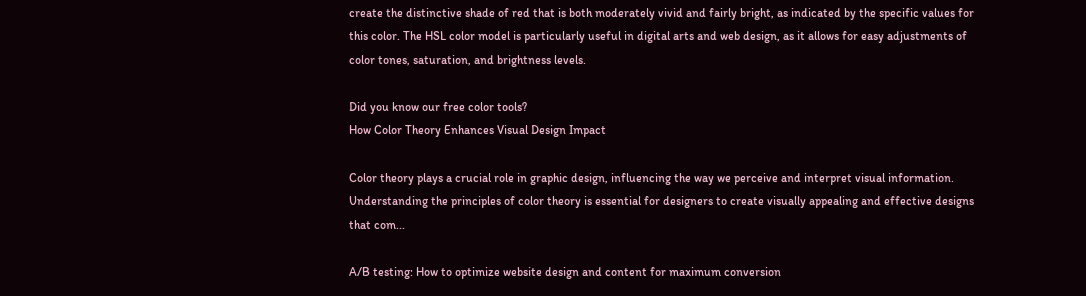create the distinctive shade of red that is both moderately vivid and fairly bright, as indicated by the specific values for this color. The HSL color model is particularly useful in digital arts and web design, as it allows for easy adjustments of color tones, saturation, and brightness levels.

Did you know our free color tools?
How Color Theory Enhances Visual Design Impact

Color theory plays a crucial role in graphic design, influencing the way we perceive and interpret visual information. Understanding the principles of color theory is essential for designers to create visually appealing and effective designs that com...

A/B testing: How to optimize website design and content for maximum conversion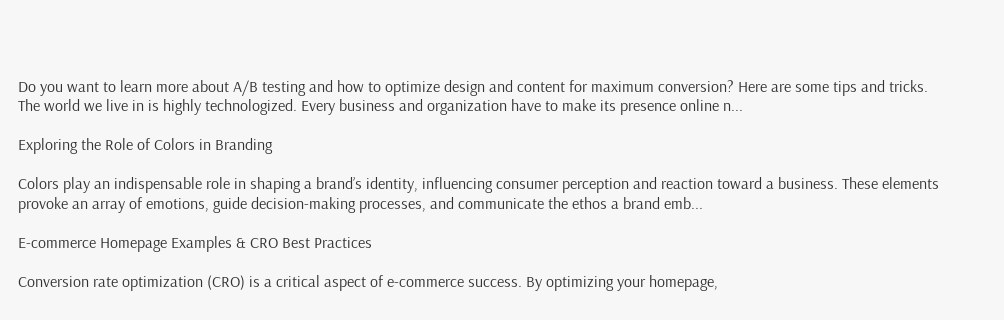Do you want to learn more about A/B testing and how to optimize design and content for maximum conversion? Here are some tips and tricks. The world we live in is highly technologized. Every business and organization have to make its presence online n...

Exploring the Role of Colors in Branding

Colors play an indispensable role in shaping a brand’s identity, influencing consumer perception and reaction toward a business. These elements provoke an array of emotions, guide decision-making processes, and communicate the ethos a brand emb...

E-commerce Homepage Examples & CRO Best Practices

Conversion rate optimization (CRO) is a critical aspect of e-commerce success. By optimizing your homepage,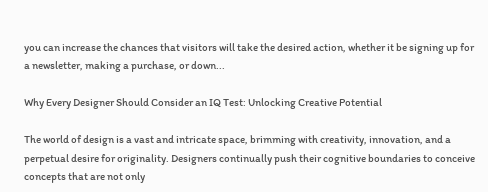you can increase the chances that visitors will take the desired action, whether it be signing up for a newsletter, making a purchase, or down...

Why Every Designer Should Consider an IQ Test: Unlocking Creative Potential

The world of design is a vast and intricate space, brimming with creativity, innovation, and a perpetual desire for originality. Designers continually push their cognitive boundaries to conceive concepts that are not only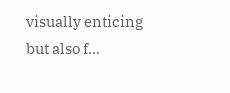visually enticing but also f...